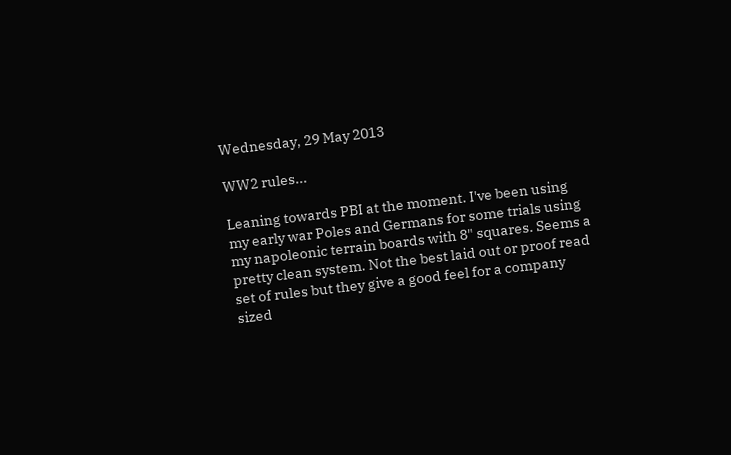Wednesday, 29 May 2013

WW2 rules...

Leaning towards PBI at the moment. I've been using my early war Poles and Germans for some trials using my napoleonic terrain boards with 8" squares. Seems a pretty clean system. Not the best laid out or proof read set of rules but they give a good feel for a company sized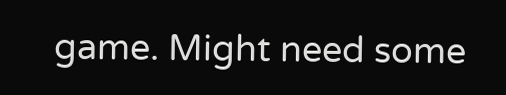game. Might need some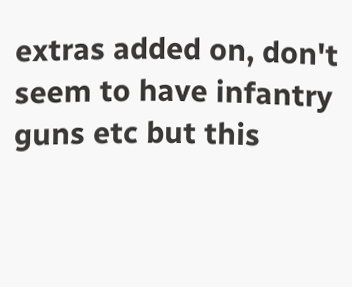extras added on, don't seem to have infantry guns etc but this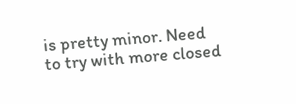is pretty minor. Need to try with more closed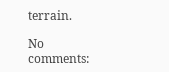terrain.

No comments: